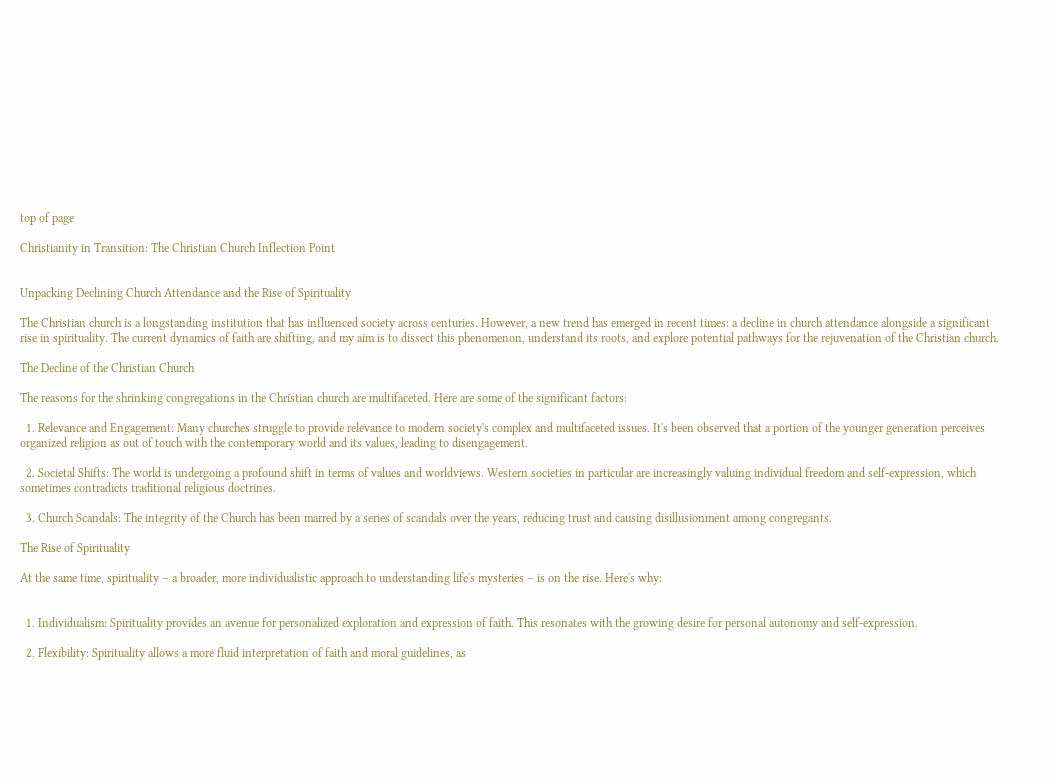top of page

Christianity in Transition: The Christian Church Inflection Point


Unpacking Declining Church Attendance and the Rise of Spirituality

The Christian church is a longstanding institution that has influenced society across centuries. However, a new trend has emerged in recent times: a decline in church attendance alongside a significant rise in spirituality. The current dynamics of faith are shifting, and my aim is to dissect this phenomenon, understand its roots, and explore potential pathways for the rejuvenation of the Christian church.

The Decline of the Christian Church

The reasons for the shrinking congregations in the Christian church are multifaceted. Here are some of the significant factors:

  1. Relevance and Engagement: Many churches struggle to provide relevance to modern society's complex and multifaceted issues. It's been observed that a portion of the younger generation perceives organized religion as out of touch with the contemporary world and its values, leading to disengagement.

  2. Societal Shifts: The world is undergoing a profound shift in terms of values and worldviews. Western societies in particular are increasingly valuing individual freedom and self-expression, which sometimes contradicts traditional religious doctrines.

  3. Church Scandals: The integrity of the Church has been marred by a series of scandals over the years, reducing trust and causing disillusionment among congregants.

The Rise of Spirituality

At the same time, spirituality – a broader, more individualistic approach to understanding life's mysteries – is on the rise. Here's why:


  1. Individualism: Spirituality provides an avenue for personalized exploration and expression of faith. This resonates with the growing desire for personal autonomy and self-expression.

  2. Flexibility: Spirituality allows a more fluid interpretation of faith and moral guidelines, as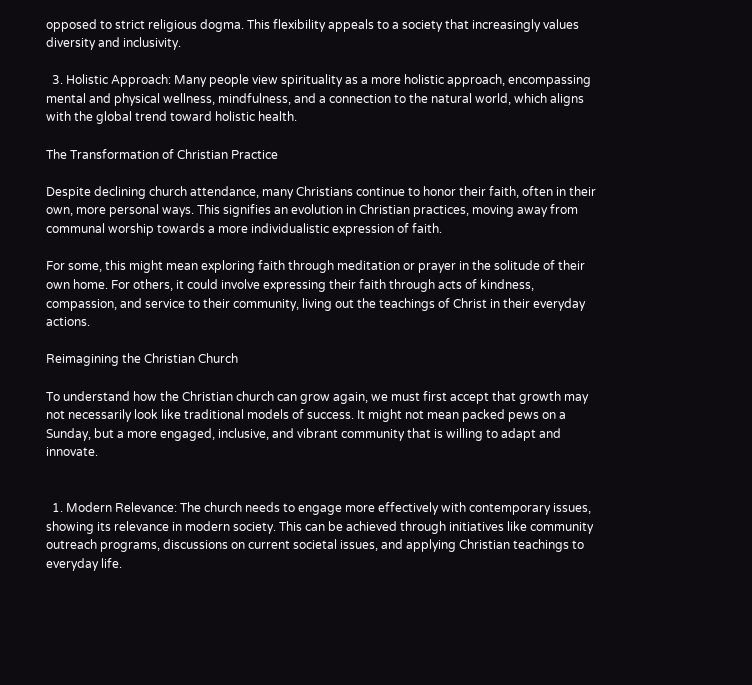opposed to strict religious dogma. This flexibility appeals to a society that increasingly values diversity and inclusivity.

  3. Holistic Approach: Many people view spirituality as a more holistic approach, encompassing mental and physical wellness, mindfulness, and a connection to the natural world, which aligns with the global trend toward holistic health.

The Transformation of Christian Practice

Despite declining church attendance, many Christians continue to honor their faith, often in their own, more personal ways. This signifies an evolution in Christian practices, moving away from communal worship towards a more individualistic expression of faith.

For some, this might mean exploring faith through meditation or prayer in the solitude of their own home. For others, it could involve expressing their faith through acts of kindness, compassion, and service to their community, living out the teachings of Christ in their everyday actions.

Reimagining the Christian Church

To understand how the Christian church can grow again, we must first accept that growth may not necessarily look like traditional models of success. It might not mean packed pews on a Sunday, but a more engaged, inclusive, and vibrant community that is willing to adapt and innovate.


  1. Modern Relevance: The church needs to engage more effectively with contemporary issues, showing its relevance in modern society. This can be achieved through initiatives like community outreach programs, discussions on current societal issues, and applying Christian teachings to everyday life.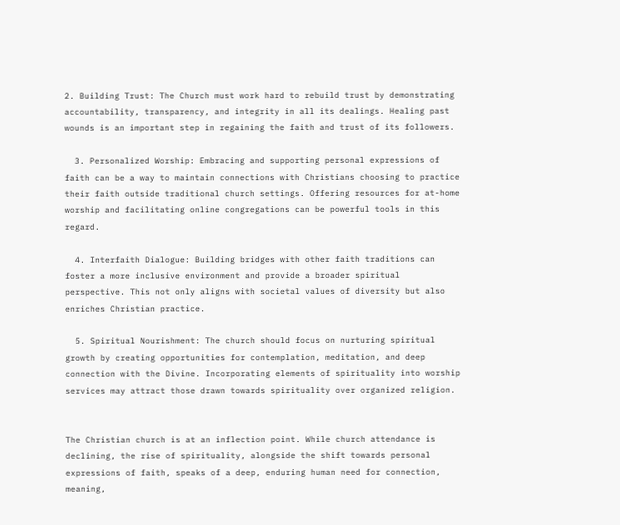2. Building Trust: The Church must work hard to rebuild trust by demonstrating accountability, transparency, and integrity in all its dealings. Healing past wounds is an important step in regaining the faith and trust of its followers.

  3. Personalized Worship: Embracing and supporting personal expressions of faith can be a way to maintain connections with Christians choosing to practice their faith outside traditional church settings. Offering resources for at-home worship and facilitating online congregations can be powerful tools in this regard.

  4. Interfaith Dialogue: Building bridges with other faith traditions can foster a more inclusive environment and provide a broader spiritual perspective. This not only aligns with societal values of diversity but also enriches Christian practice.

  5. Spiritual Nourishment: The church should focus on nurturing spiritual growth by creating opportunities for contemplation, meditation, and deep connection with the Divine. Incorporating elements of spirituality into worship services may attract those drawn towards spirituality over organized religion.


The Christian church is at an inflection point. While church attendance is declining, the rise of spirituality, alongside the shift towards personal expressions of faith, speaks of a deep, enduring human need for connection, meaning,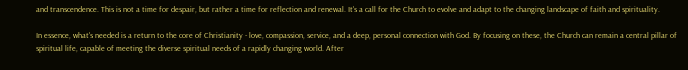and transcendence. This is not a time for despair, but rather a time for reflection and renewal. It's a call for the Church to evolve and adapt to the changing landscape of faith and spirituality.

In essence, what's needed is a return to the core of Christianity - love, compassion, service, and a deep, personal connection with God. By focusing on these, the Church can remain a central pillar of spiritual life, capable of meeting the diverse spiritual needs of a rapidly changing world. After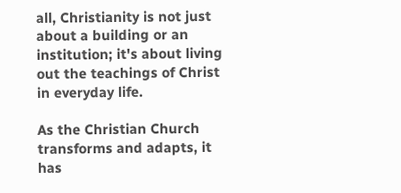all, Christianity is not just about a building or an institution; it's about living out the teachings of Christ in everyday life.

As the Christian Church transforms and adapts, it has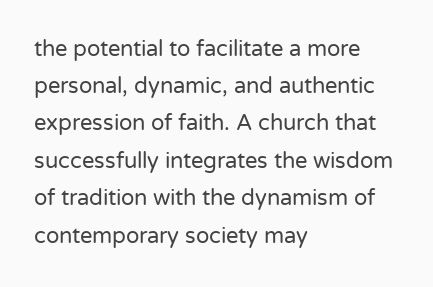the potential to facilitate a more personal, dynamic, and authentic expression of faith. A church that successfully integrates the wisdom of tradition with the dynamism of contemporary society may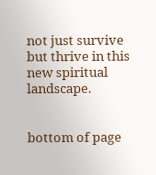not just survive but thrive in this new spiritual landscape.


bottom of page